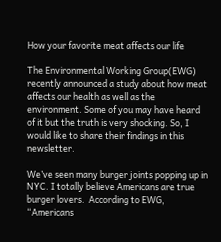How your favorite meat affects our life

The Environmental Working Group(EWG) recently announced a study about how meat affects our health as well as the environment. Some of you may have heard of it but the truth is very shocking. So, I would like to share their findings in this newsletter.

We’ve seen many burger joints popping up in NYC. I totally believe Americans are true burger lovers.  According to EWG, “Americans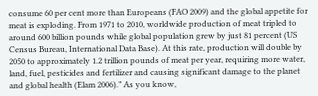consume 60 per cent more than Europeans (FAO 2009) and the global appetite for meat is exploding. From 1971 to 2010, worldwide production of meat tripled to around 600 billion pounds while global population grew by just 81 percent (US Census Bureau, International Data Base). At this rate, production will double by 2050 to approximately 1.2 trillion pounds of meat per year, requiring more water, land, fuel, pesticides and fertilizer and causing significant damage to the planet and global health (Elam 2006).” As you know,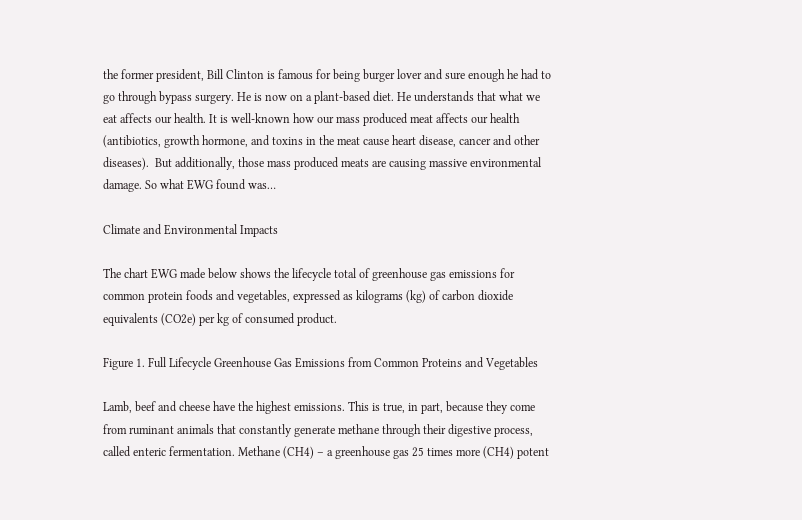the former president, Bill Clinton is famous for being burger lover and sure enough he had to go through bypass surgery. He is now on a plant-based diet. He understands that what we eat affects our health. It is well-known how our mass produced meat affects our health (antibiotics, growth hormone, and toxins in the meat cause heart disease, cancer and other diseases).  But additionally, those mass produced meats are causing massive environmental damage. So what EWG found was…

Climate and Environmental Impacts

The chart EWG made below shows the lifecycle total of greenhouse gas emissions for common protein foods and vegetables, expressed as kilograms (kg) of carbon dioxide equivalents (CO2e) per kg of consumed product.

Figure 1. Full Lifecycle Greenhouse Gas Emissions from Common Proteins and Vegetables

Lamb, beef and cheese have the highest emissions. This is true, in part, because they come from ruminant animals that constantly generate methane through their digestive process, called enteric fermentation. Methane (CH4) – a greenhouse gas 25 times more (CH4) potent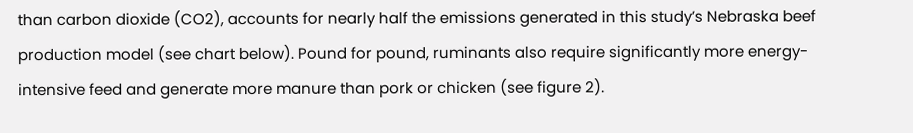than carbon dioxide (CO2), accounts for nearly half the emissions generated in this study’s Nebraska beef production model (see chart below). Pound for pound, ruminants also require significantly more energy-intensive feed and generate more manure than pork or chicken (see figure 2).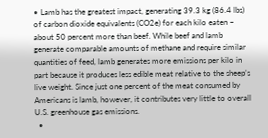• Lamb has the greatest impact, generating 39.3 kg (86.4 lbs) of carbon dioxide equivalents (CO2e) for each kilo eaten – about 50 percent more than beef. While beef and lamb generate comparable amounts of methane and require similar quantities of feed, lamb generates more emissions per kilo in part because it produces less edible meat relative to the sheep’s live weight. Since just one percent of the meat consumed by Americans is lamb, however, it contributes very little to overall U.S. greenhouse gas emissions.
  •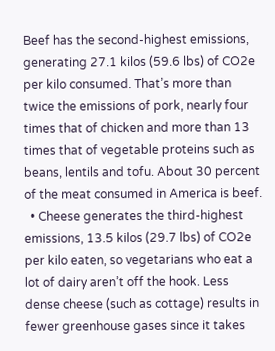Beef has the second-highest emissions, generating 27.1 kilos (59.6 lbs) of CO2e per kilo consumed. That’s more than twice the emissions of pork, nearly four times that of chicken and more than 13 times that of vegetable proteins such as beans, lentils and tofu. About 30 percent of the meat consumed in America is beef.
  • Cheese generates the third-highest emissions, 13.5 kilos (29.7 lbs) of CO2e per kilo eaten, so vegetarians who eat a lot of dairy aren’t off the hook. Less dense cheese (such as cottage) results in fewer greenhouse gases since it takes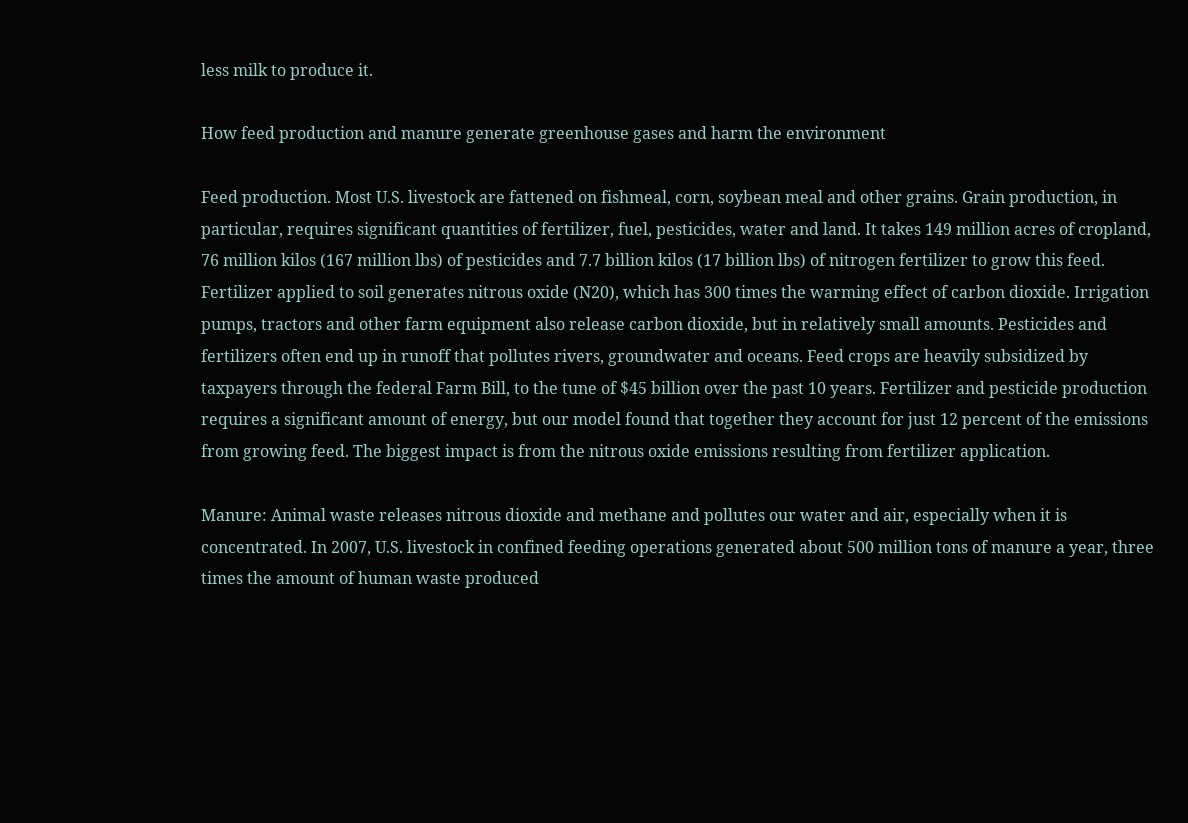less milk to produce it.

How feed production and manure generate greenhouse gases and harm the environment

Feed production. Most U.S. livestock are fattened on fishmeal, corn, soybean meal and other grains. Grain production, in particular, requires significant quantities of fertilizer, fuel, pesticides, water and land. It takes 149 million acres of cropland, 76 million kilos (167 million lbs) of pesticides and 7.7 billion kilos (17 billion lbs) of nitrogen fertilizer to grow this feed. Fertilizer applied to soil generates nitrous oxide (N20), which has 300 times the warming effect of carbon dioxide. Irrigation pumps, tractors and other farm equipment also release carbon dioxide, but in relatively small amounts. Pesticides and fertilizers often end up in runoff that pollutes rivers, groundwater and oceans. Feed crops are heavily subsidized by taxpayers through the federal Farm Bill, to the tune of $45 billion over the past 10 years. Fertilizer and pesticide production requires a significant amount of energy, but our model found that together they account for just 12 percent of the emissions from growing feed. The biggest impact is from the nitrous oxide emissions resulting from fertilizer application.

Manure: Animal waste releases nitrous dioxide and methane and pollutes our water and air, especially when it is concentrated. In 2007, U.S. livestock in confined feeding operations generated about 500 million tons of manure a year, three times the amount of human waste produced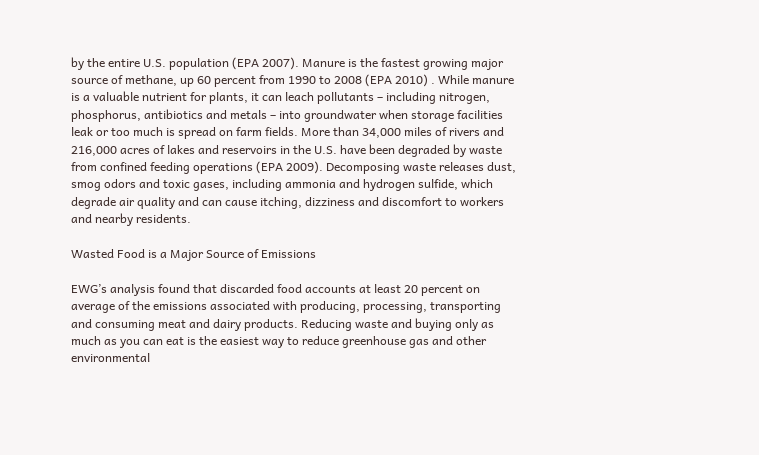by the entire U.S. population (EPA 2007). Manure is the fastest growing major source of methane, up 60 percent from 1990 to 2008 (EPA 2010) . While manure is a valuable nutrient for plants, it can leach pollutants – including nitrogen, phosphorus, antibiotics and metals – into groundwater when storage facilities leak or too much is spread on farm fields. More than 34,000 miles of rivers and 216,000 acres of lakes and reservoirs in the U.S. have been degraded by waste from confined feeding operations (EPA 2009). Decomposing waste releases dust, smog odors and toxic gases, including ammonia and hydrogen sulfide, which degrade air quality and can cause itching, dizziness and discomfort to workers and nearby residents.

Wasted Food is a Major Source of Emissions

EWG’s analysis found that discarded food accounts at least 20 percent on average of the emissions associated with producing, processing, transporting and consuming meat and dairy products. Reducing waste and buying only as much as you can eat is the easiest way to reduce greenhouse gas and other environmental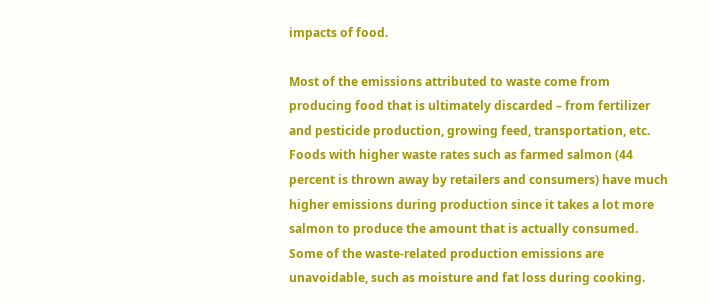impacts of food.

Most of the emissions attributed to waste come from producing food that is ultimately discarded – from fertilizer and pesticide production, growing feed, transportation, etc. Foods with higher waste rates such as farmed salmon (44 percent is thrown away by retailers and consumers) have much higher emissions during production since it takes a lot more salmon to produce the amount that is actually consumed. Some of the waste-related production emissions are unavoidable, such as moisture and fat loss during cooking.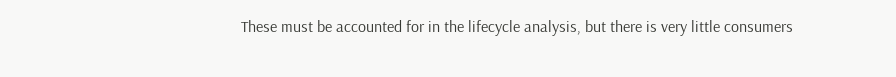These must be accounted for in the lifecycle analysis, but there is very little consumers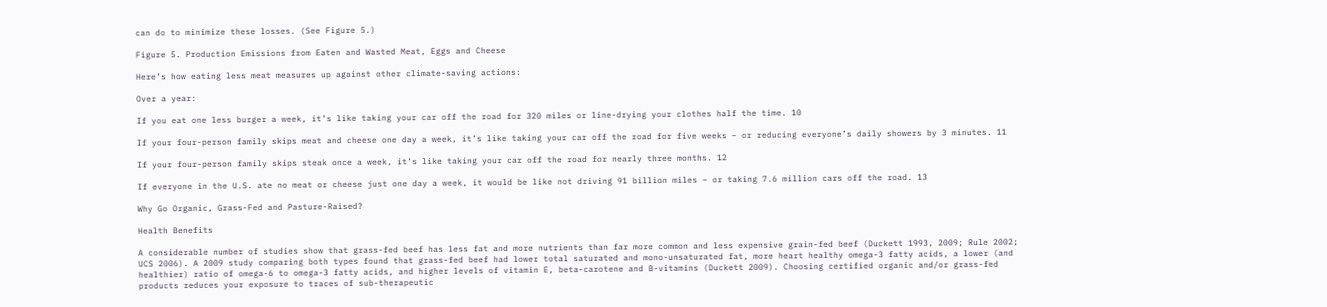can do to minimize these losses. (See Figure 5.)

Figure 5. Production Emissions from Eaten and Wasted Meat, Eggs and Cheese

Here’s how eating less meat measures up against other climate-saving actions:

Over a year:

If you eat one less burger a week, it’s like taking your car off the road for 320 miles or line-drying your clothes half the time. 10

If your four-person family skips meat and cheese one day a week, it’s like taking your car off the road for five weeks – or reducing everyone’s daily showers by 3 minutes. 11

If your four-person family skips steak once a week, it’s like taking your car off the road for nearly three months. 12

If everyone in the U.S. ate no meat or cheese just one day a week, it would be like not driving 91 billion miles – or taking 7.6 million cars off the road. 13

Why Go Organic, Grass-Fed and Pasture-Raised?

Health Benefits

A considerable number of studies show that grass-fed beef has less fat and more nutrients than far more common and less expensive grain-fed beef (Duckett 1993, 2009; Rule 2002; UCS 2006). A 2009 study comparing both types found that grass-fed beef had lower total saturated and mono-unsaturated fat, more heart healthy omega-3 fatty acids, a lower (and healthier) ratio of omega-6 to omega-3 fatty acids, and higher levels of vitamin E, beta-carotene and B-vitamins (Duckett 2009). Choosing certified organic and/or grass-fed products reduces your exposure to traces of sub-therapeutic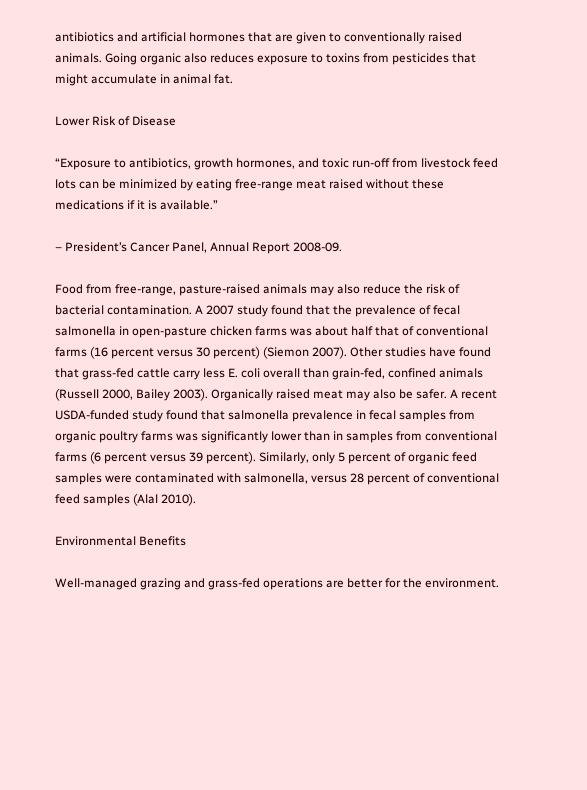antibiotics and artificial hormones that are given to conventionally raised animals. Going organic also reduces exposure to toxins from pesticides that might accumulate in animal fat.

Lower Risk of Disease

“Exposure to antibiotics, growth hormones, and toxic run-off from livestock feed lots can be minimized by eating free-range meat raised without these medications if it is available.”

– President’s Cancer Panel, Annual Report 2008-09.

Food from free-range, pasture-raised animals may also reduce the risk of bacterial contamination. A 2007 study found that the prevalence of fecal salmonella in open-pasture chicken farms was about half that of conventional farms (16 percent versus 30 percent) (Siemon 2007). Other studies have found that grass-fed cattle carry less E. coli overall than grain-fed, confined animals (Russell 2000, Bailey 2003). Organically raised meat may also be safer. A recent USDA-funded study found that salmonella prevalence in fecal samples from organic poultry farms was significantly lower than in samples from conventional farms (6 percent versus 39 percent). Similarly, only 5 percent of organic feed samples were contaminated with salmonella, versus 28 percent of conventional feed samples (Alal 2010).

Environmental Benefits

Well-managed grazing and grass-fed operations are better for the environment.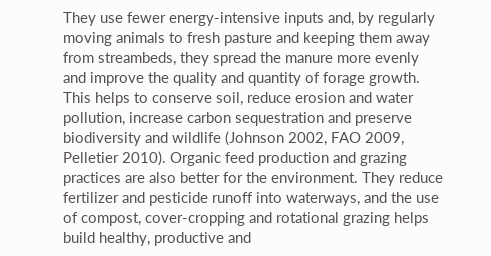They use fewer energy-intensive inputs and, by regularly moving animals to fresh pasture and keeping them away from streambeds, they spread the manure more evenly and improve the quality and quantity of forage growth. This helps to conserve soil, reduce erosion and water pollution, increase carbon sequestration and preserve biodiversity and wildlife (Johnson 2002, FAO 2009, Pelletier 2010). Organic feed production and grazing practices are also better for the environment. They reduce fertilizer and pesticide runoff into waterways, and the use of compost, cover-cropping and rotational grazing helps build healthy, productive and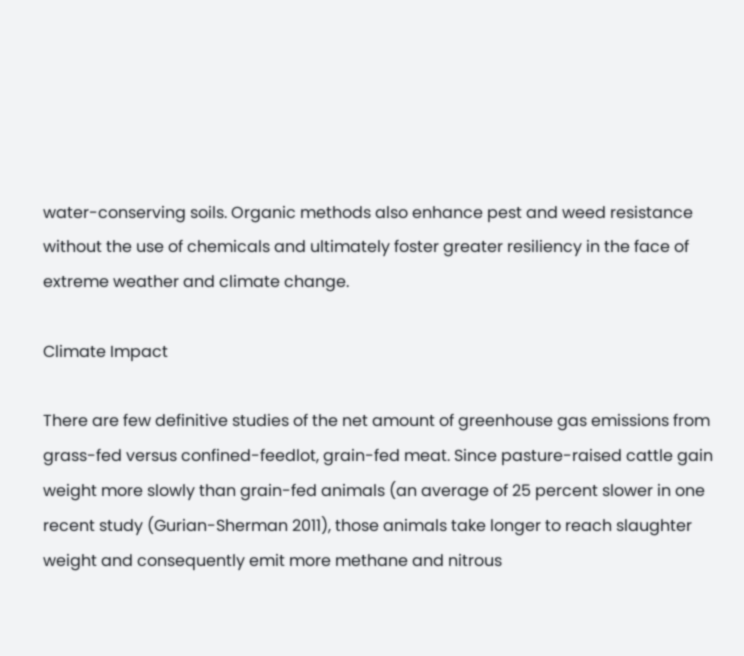water-conserving soils. Organic methods also enhance pest and weed resistance without the use of chemicals and ultimately foster greater resiliency in the face of extreme weather and climate change.

Climate Impact

There are few definitive studies of the net amount of greenhouse gas emissions from grass-fed versus confined-feedlot, grain-fed meat. Since pasture-raised cattle gain weight more slowly than grain-fed animals (an average of 25 percent slower in one recent study (Gurian-Sherman 2011), those animals take longer to reach slaughter weight and consequently emit more methane and nitrous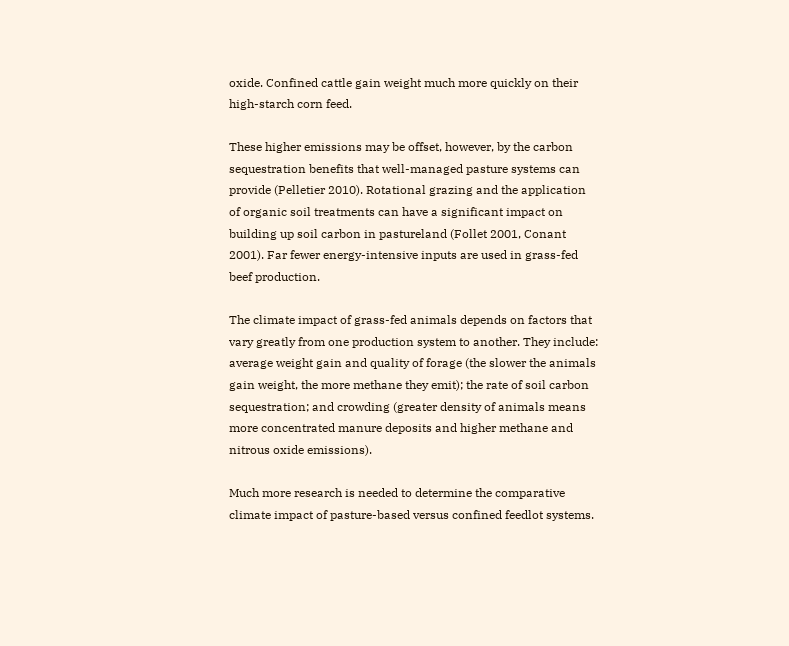oxide. Confined cattle gain weight much more quickly on their high-starch corn feed.

These higher emissions may be offset, however, by the carbon sequestration benefits that well-managed pasture systems can provide (Pelletier 2010). Rotational grazing and the application of organic soil treatments can have a significant impact on building up soil carbon in pastureland (Follet 2001, Conant 2001). Far fewer energy-intensive inputs are used in grass-fed beef production.

The climate impact of grass-fed animals depends on factors that vary greatly from one production system to another. They include: average weight gain and quality of forage (the slower the animals gain weight, the more methane they emit); the rate of soil carbon sequestration; and crowding (greater density of animals means more concentrated manure deposits and higher methane and nitrous oxide emissions).

Much more research is needed to determine the comparative climate impact of pasture-based versus confined feedlot systems.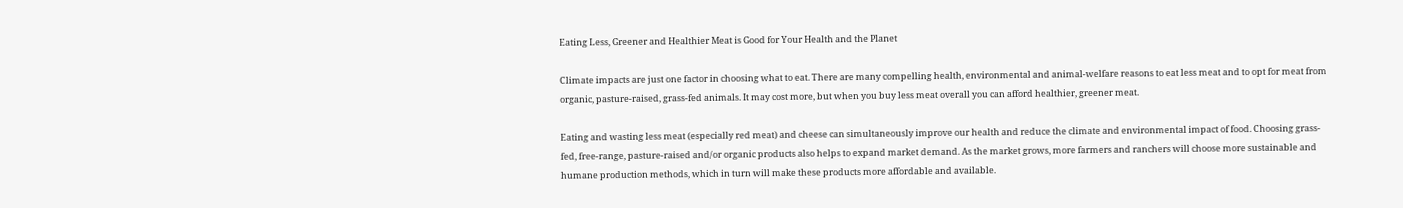Eating Less, Greener and Healthier Meat is Good for Your Health and the Planet

Climate impacts are just one factor in choosing what to eat. There are many compelling health, environmental and animal-welfare reasons to eat less meat and to opt for meat from organic, pasture-raised, grass-fed animals. It may cost more, but when you buy less meat overall you can afford healthier, greener meat.

Eating and wasting less meat (especially red meat) and cheese can simultaneously improve our health and reduce the climate and environmental impact of food. Choosing grass-fed, free-range, pasture-raised and/or organic products also helps to expand market demand. As the market grows, more farmers and ranchers will choose more sustainable and humane production methods, which in turn will make these products more affordable and available.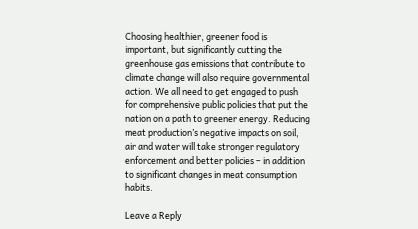Choosing healthier, greener food is important, but significantly cutting the greenhouse gas emissions that contribute to climate change will also require governmental action. We all need to get engaged to push for comprehensive public policies that put the nation on a path to greener energy. Reducing meat production’s negative impacts on soil, air and water will take stronger regulatory enforcement and better policies – in addition to significant changes in meat consumption habits.

Leave a Reply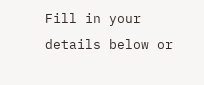Fill in your details below or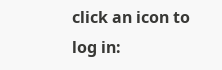click an icon to log in: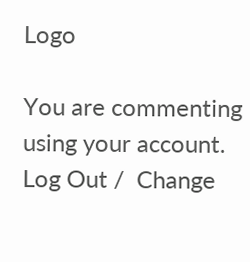Logo

You are commenting using your account. Log Out /  Change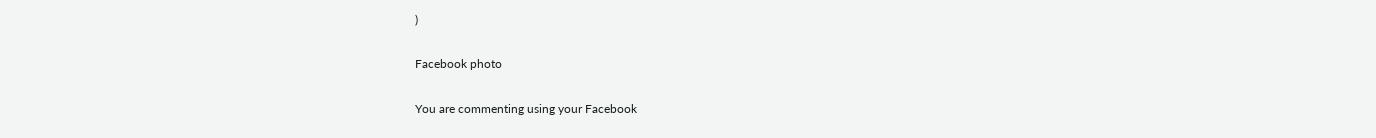)

Facebook photo

You are commenting using your Facebook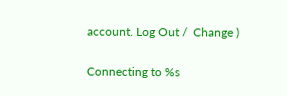account. Log Out /  Change )

Connecting to %s